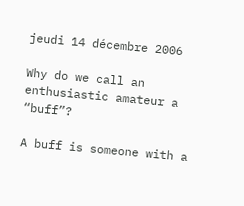jeudi 14 décembre 2006

Why do we call an enthusiastic amateur a “buff”?

A buff is someone with a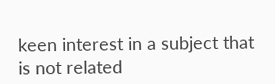keen interest in a subject that is not related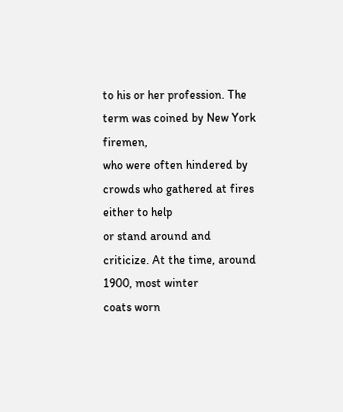to his or her profession. The term was coined by New York firemen,
who were often hindered by crowds who gathered at fires either to help
or stand around and criticize. At the time, around 1900, most winter
coats worn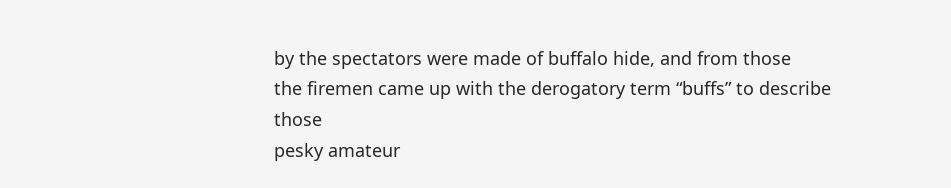by the spectators were made of buffalo hide, and from those
the firemen came up with the derogatory term “buffs” to describe those
pesky amateur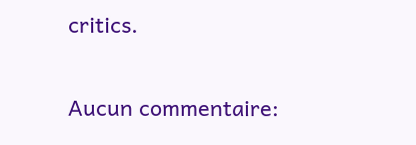critics.

Aucun commentaire: